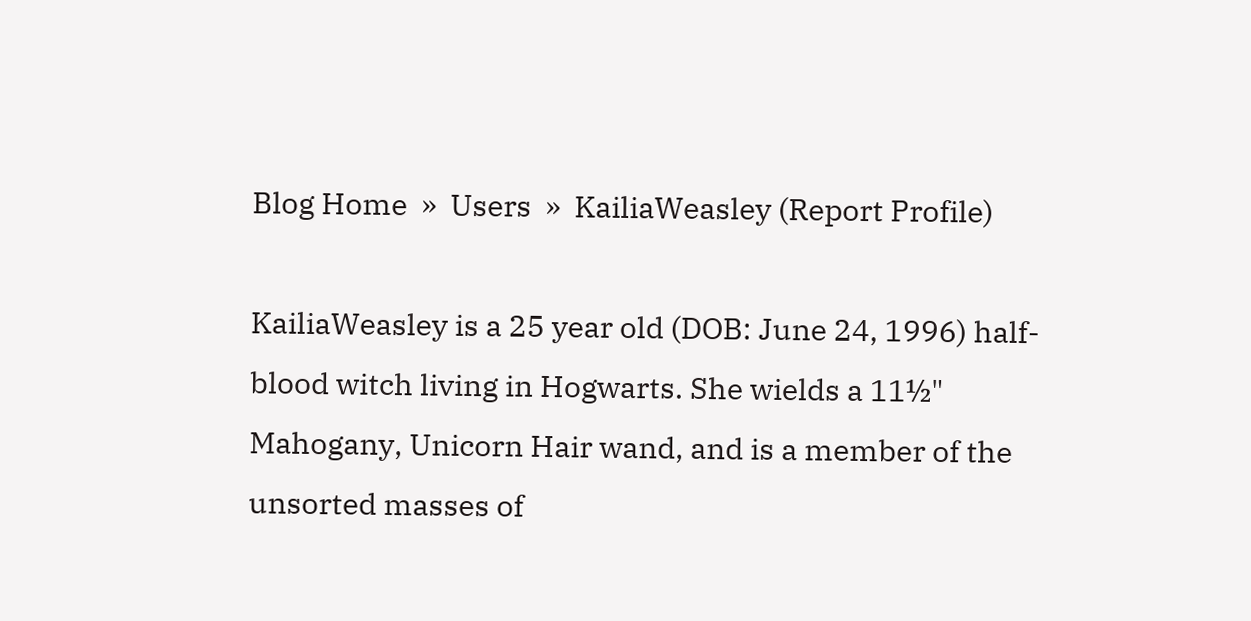Blog Home  »  Users  »  KailiaWeasley (Report Profile)

KailiaWeasley is a 25 year old (DOB: June 24, 1996) half-blood witch living in Hogwarts. She wields a 11½" Mahogany, Unicorn Hair wand, and is a member of the unsorted masses of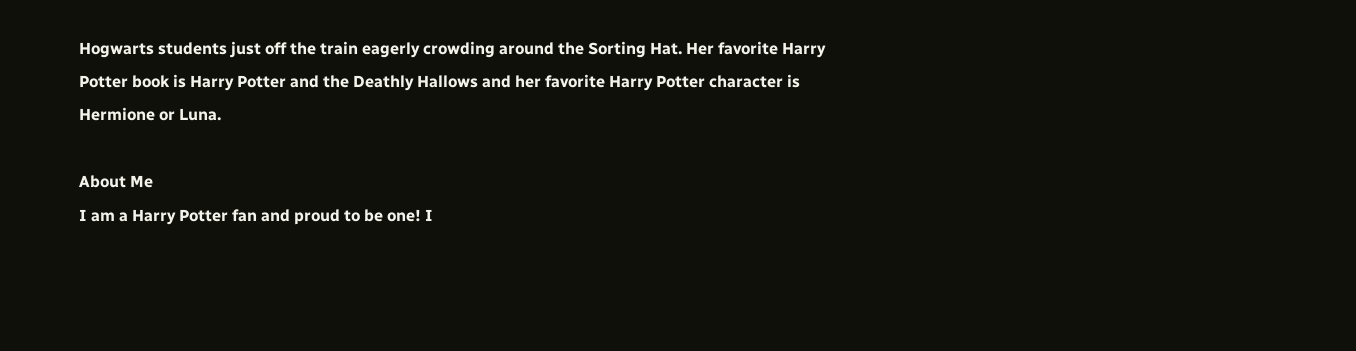Hogwarts students just off the train eagerly crowding around the Sorting Hat. Her favorite Harry Potter book is Harry Potter and the Deathly Hallows and her favorite Harry Potter character is Hermione or Luna.

About Me
I am a Harry Potter fan and proud to be one! I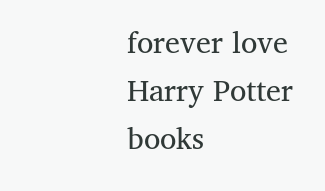forever love Harry Potter books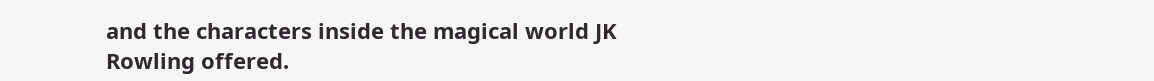and the characters inside the magical world JK Rowling offered.